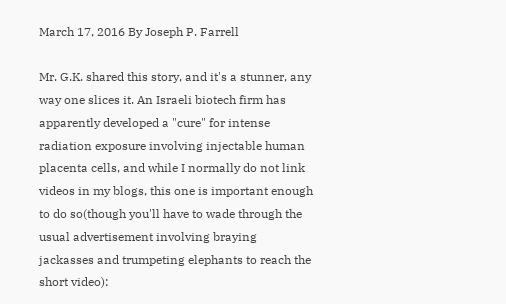March 17, 2016 By Joseph P. Farrell

Mr. G.K. shared this story, and it's a stunner, any way one slices it. An Israeli biotech firm has apparently developed a "cure" for intense radiation exposure involving injectable human placenta cells, and while I normally do not link videos in my blogs, this one is important enough to do so(though you'll have to wade through the usual advertisement involving braying jackasses and trumpeting elephants to reach the short video):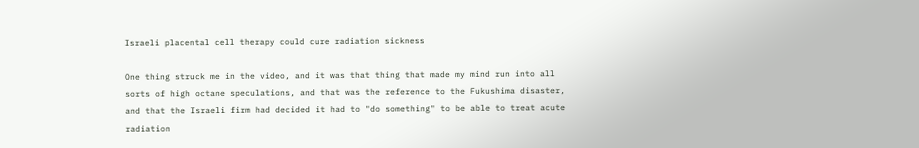Israeli placental cell therapy could cure radiation sickness

One thing struck me in the video, and it was that thing that made my mind run into all sorts of high octane speculations, and that was the reference to the Fukushima disaster, and that the Israeli firm had decided it had to "do something" to be able to treat acute radiation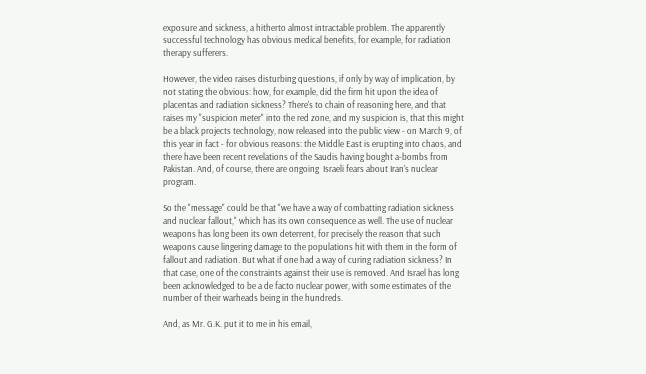exposure and sickness, a hitherto almost intractable problem. The apparently successful technology has obvious medical benefits, for example, for radiation therapy sufferers.

However, the video raises disturbing questions, if only by way of implication, by not stating the obvious: how, for example, did the firm hit upon the idea of placentas and radiation sickness? There's to chain of reasoning here, and that raises my "suspicion meter" into the red zone, and my suspicion is, that this might be a black projects technology, now released into the public view - on March 9, of this year in fact - for obvious reasons: the Middle East is erupting into chaos, and there have been recent revelations of the Saudis having bought a-bombs from Pakistan. And, of course, there are ongoing  Israeli fears about Iran's nuclear program.

So the "message" could be that "we have a way of combatting radiation sickness and nuclear fallout," which has its own consequence as well. The use of nuclear weapons has long been its own deterrent, for precisely the reason that such weapons cause lingering damage to the populations hit with them in the form of fallout and radiation. But what if one had a way of curing radiation sickness? In that case, one of the constraints against their use is removed. And Israel has long been acknowledged to be a de facto nuclear power, with some estimates of the number of their warheads being in the hundreds.

And, as Mr. G.K. put it to me in his email,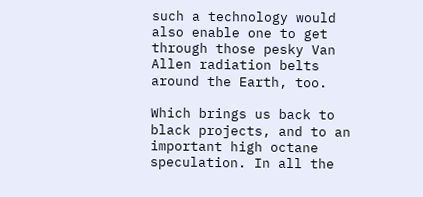such a technology would also enable one to get through those pesky Van Allen radiation belts around the Earth, too.

Which brings us back to black projects, and to an important high octane speculation. In all the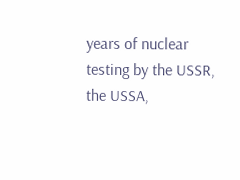years of nuclear testing by the USSR, the USSA,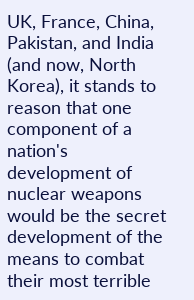UK, France, China, Pakistan, and India (and now, North Korea), it stands to reason that one component of a nation's development of nuclear weapons would be the secret development of the means to combat their most terrible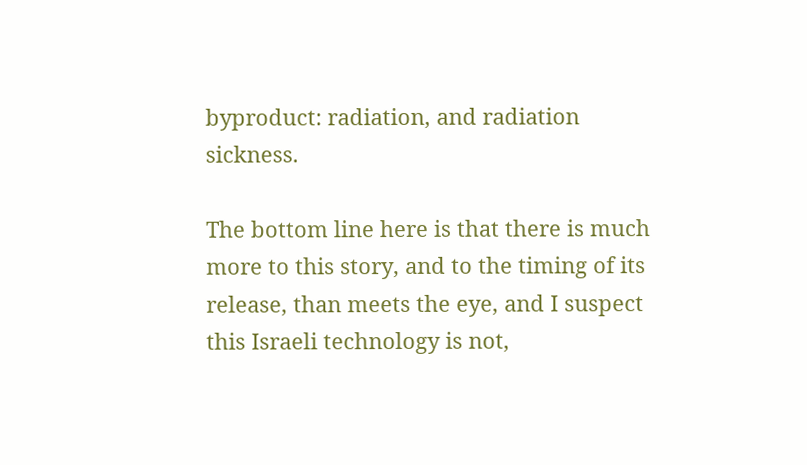byproduct: radiation, and radiation sickness.

The bottom line here is that there is much more to this story, and to the timing of its release, than meets the eye, and I suspect this Israeli technology is not,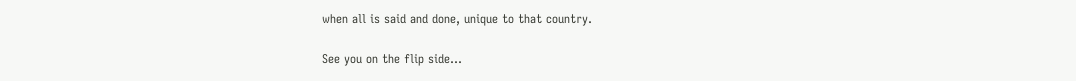when all is said and done, unique to that country.

See you on the flip side...